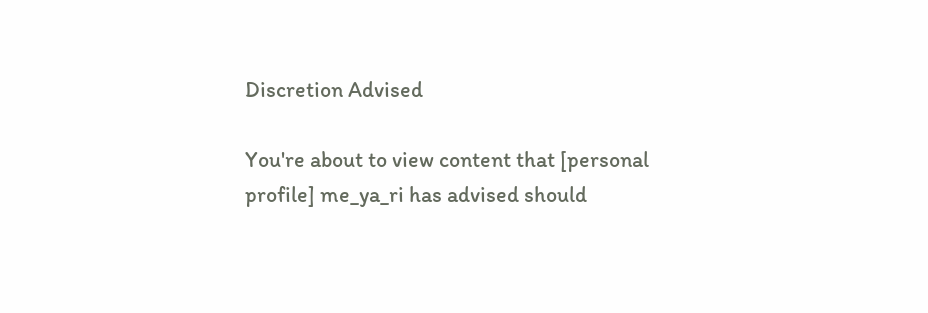Discretion Advised

You're about to view content that [personal profile] me_ya_ri has advised should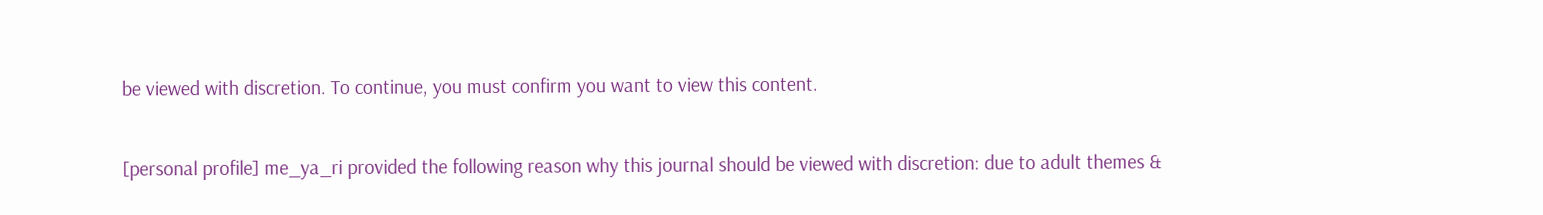be viewed with discretion. To continue, you must confirm you want to view this content.

[personal profile] me_ya_ri provided the following reason why this journal should be viewed with discretion: due to adult themes &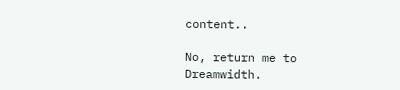content..

No, return me to Dreamwidth.